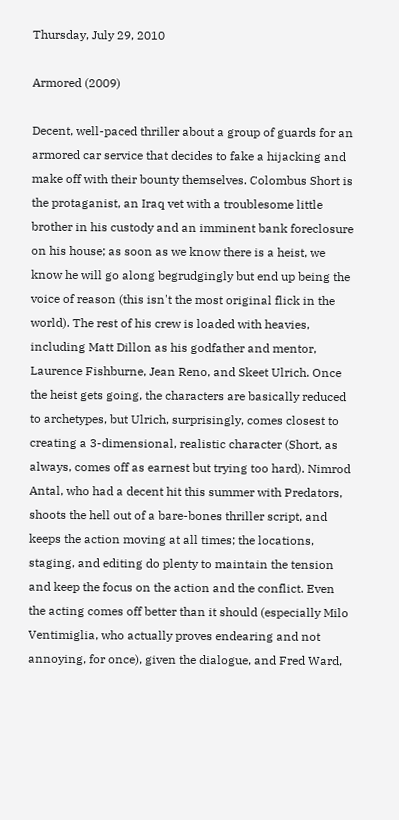Thursday, July 29, 2010

Armored (2009)

Decent, well-paced thriller about a group of guards for an armored car service that decides to fake a hijacking and make off with their bounty themselves. Colombus Short is the protaganist, an Iraq vet with a troublesome little brother in his custody and an imminent bank foreclosure on his house; as soon as we know there is a heist, we know he will go along begrudgingly but end up being the voice of reason (this isn't the most original flick in the world). The rest of his crew is loaded with heavies, including Matt Dillon as his godfather and mentor, Laurence Fishburne, Jean Reno, and Skeet Ulrich. Once the heist gets going, the characters are basically reduced to archetypes, but Ulrich, surprisingly, comes closest to creating a 3-dimensional, realistic character (Short, as always, comes off as earnest but trying too hard). Nimrod Antal, who had a decent hit this summer with Predators, shoots the hell out of a bare-bones thriller script, and keeps the action moving at all times; the locations, staging, and editing do plenty to maintain the tension and keep the focus on the action and the conflict. Even the acting comes off better than it should (especially Milo Ventimiglia, who actually proves endearing and not annoying, for once), given the dialogue, and Fred Ward,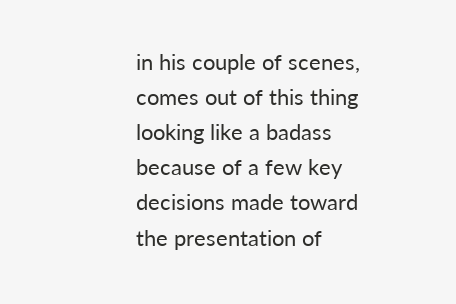in his couple of scenes, comes out of this thing looking like a badass because of a few key decisions made toward the presentation of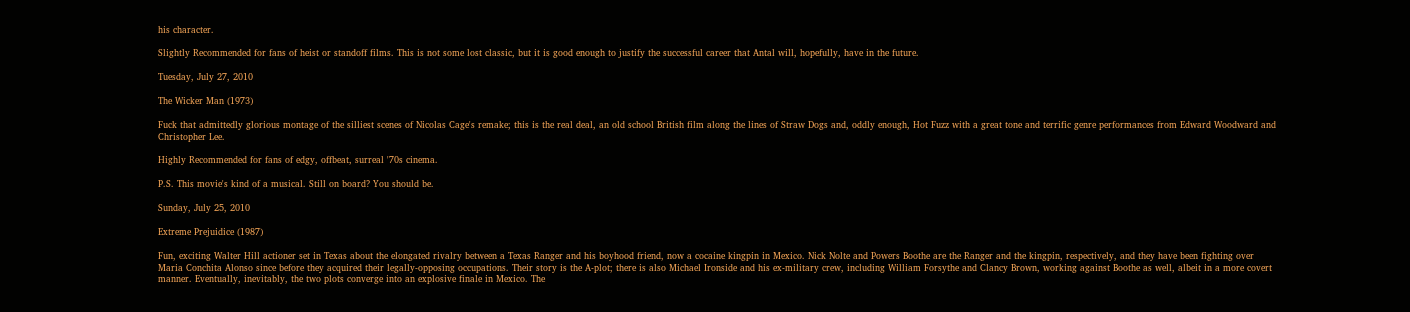his character.

Slightly Recommended for fans of heist or standoff films. This is not some lost classic, but it is good enough to justify the successful career that Antal will, hopefully, have in the future.

Tuesday, July 27, 2010

The Wicker Man (1973)

Fuck that admittedly glorious montage of the silliest scenes of Nicolas Cage's remake; this is the real deal, an old school British film along the lines of Straw Dogs and, oddly enough, Hot Fuzz with a great tone and terrific genre performances from Edward Woodward and Christopher Lee.

Highly Recommended for fans of edgy, offbeat, surreal '70s cinema.

P.S. This movie's kind of a musical. Still on board? You should be.

Sunday, July 25, 2010

Extreme Prejuidice (1987)

Fun, exciting Walter Hill actioner set in Texas about the elongated rivalry between a Texas Ranger and his boyhood friend, now a cocaine kingpin in Mexico. Nick Nolte and Powers Boothe are the Ranger and the kingpin, respectively, and they have been fighting over Maria Conchita Alonso since before they acquired their legally-opposing occupations. Their story is the A-plot; there is also Michael Ironside and his ex-military crew, including William Forsythe and Clancy Brown, working against Boothe as well, albeit in a more covert manner. Eventually, inevitably, the two plots converge into an explosive finale in Mexico. The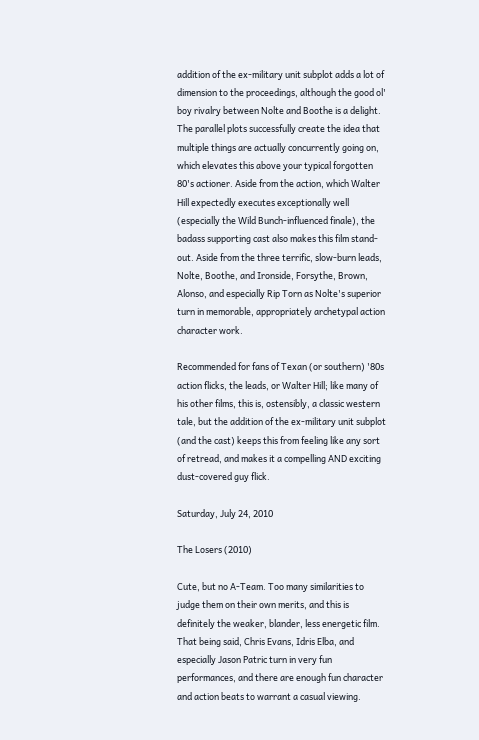addition of the ex-military unit subplot adds a lot of dimension to the proceedings, although the good ol' boy rivalry between Nolte and Boothe is a delight. The parallel plots successfully create the idea that multiple things are actually concurrently going on, which elevates this above your typical forgotten 80's actioner. Aside from the action, which Walter Hill expectedly executes exceptionally well (especially the Wild Bunch-influenced finale), the badass supporting cast also makes this film stand-out. Aside from the three terrific, slow-burn leads, Nolte, Boothe, and Ironside, Forsythe, Brown, Alonso, and especially Rip Torn as Nolte's superior turn in memorable, appropriately archetypal action character work.

Recommended for fans of Texan (or southern) '80s action flicks, the leads, or Walter Hill; like many of his other films, this is, ostensibly, a classic western tale, but the addition of the ex-military unit subplot (and the cast) keeps this from feeling like any sort of retread, and makes it a compelling AND exciting dust-covered guy flick.

Saturday, July 24, 2010

The Losers (2010)

Cute, but no A-Team. Too many similarities to judge them on their own merits, and this is definitely the weaker, blander, less energetic film. That being said, Chris Evans, Idris Elba, and especially Jason Patric turn in very fun performances, and there are enough fun character and action beats to warrant a casual viewing.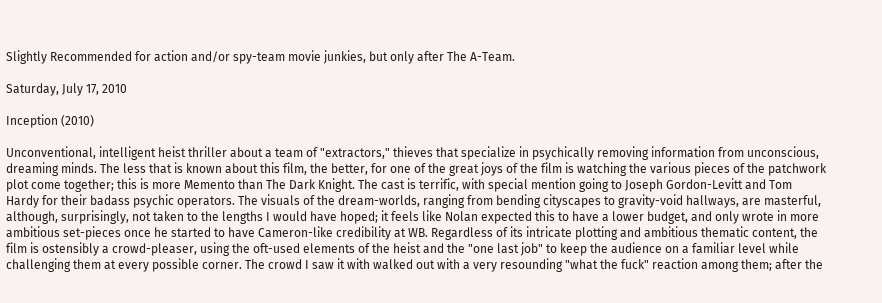Slightly Recommended for action and/or spy-team movie junkies, but only after The A-Team.

Saturday, July 17, 2010

Inception (2010)

Unconventional, intelligent heist thriller about a team of "extractors," thieves that specialize in psychically removing information from unconscious, dreaming minds. The less that is known about this film, the better, for one of the great joys of the film is watching the various pieces of the patchwork plot come together; this is more Memento than The Dark Knight. The cast is terrific, with special mention going to Joseph Gordon-Levitt and Tom Hardy for their badass psychic operators. The visuals of the dream-worlds, ranging from bending cityscapes to gravity-void hallways, are masterful, although, surprisingly, not taken to the lengths I would have hoped; it feels like Nolan expected this to have a lower budget, and only wrote in more ambitious set-pieces once he started to have Cameron-like credibility at WB. Regardless of its intricate plotting and ambitious thematic content, the film is ostensibly a crowd-pleaser, using the oft-used elements of the heist and the "one last job" to keep the audience on a familiar level while challenging them at every possible corner. The crowd I saw it with walked out with a very resounding "what the fuck" reaction among them; after the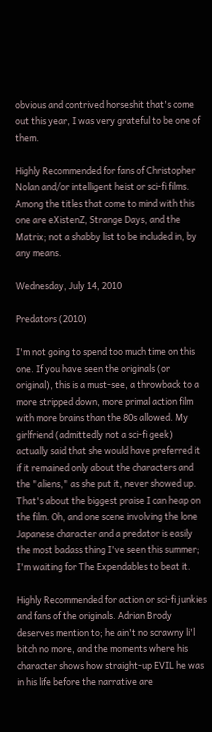obvious and contrived horseshit that's come out this year, I was very grateful to be one of them.

Highly Recommended for fans of Christopher Nolan and/or intelligent heist or sci-fi films. Among the titles that come to mind with this one are eXistenZ, Strange Days, and the Matrix; not a shabby list to be included in, by any means.

Wednesday, July 14, 2010

Predators (2010)

I'm not going to spend too much time on this one. If you have seen the originals (or original), this is a must-see, a throwback to a more stripped down, more primal action film with more brains than the 80s allowed. My girlfriend (admittedly not a sci-fi geek) actually said that she would have preferred it if it remained only about the characters and the "aliens," as she put it, never showed up. That's about the biggest praise I can heap on the film. Oh, and one scene involving the lone Japanese character and a predator is easily the most badass thing I've seen this summer; I'm waiting for The Expendables to beat it.

Highly Recommended for action or sci-fi junkies and fans of the originals. Adrian Brody deserves mention to; he ain't no scrawny li'l bitch no more, and the moments where his character shows how straight-up EVIL he was in his life before the narrative are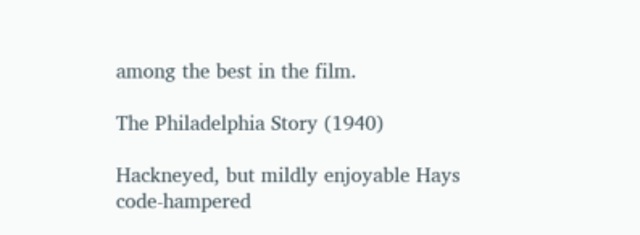among the best in the film.

The Philadelphia Story (1940)

Hackneyed, but mildly enjoyable Hays code-hampered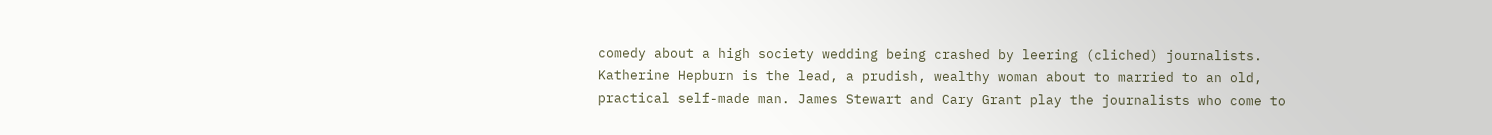comedy about a high society wedding being crashed by leering (cliched) journalists. Katherine Hepburn is the lead, a prudish, wealthy woman about to married to an old, practical self-made man. James Stewart and Cary Grant play the journalists who come to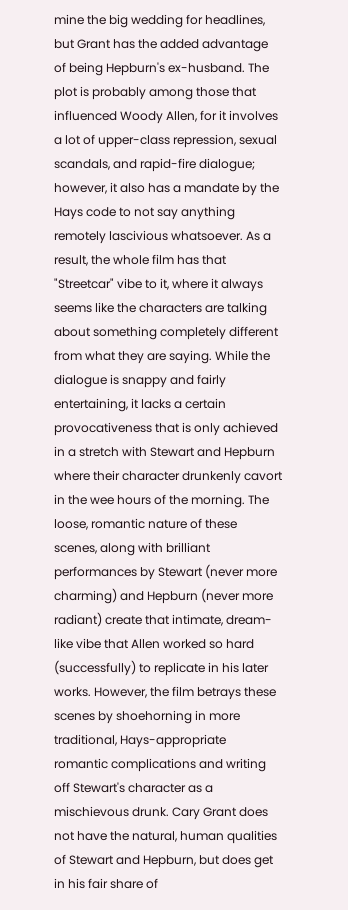mine the big wedding for headlines, but Grant has the added advantage of being Hepburn's ex-husband. The plot is probably among those that influenced Woody Allen, for it involves a lot of upper-class repression, sexual scandals, and rapid-fire dialogue; however, it also has a mandate by the Hays code to not say anything remotely lascivious whatsoever. As a result, the whole film has that "Streetcar" vibe to it, where it always seems like the characters are talking about something completely different from what they are saying. While the dialogue is snappy and fairly entertaining, it lacks a certain provocativeness that is only achieved in a stretch with Stewart and Hepburn where their character drunkenly cavort in the wee hours of the morning. The loose, romantic nature of these scenes, along with brilliant performances by Stewart (never more charming) and Hepburn (never more radiant) create that intimate, dream-like vibe that Allen worked so hard (successfully) to replicate in his later works. However, the film betrays these scenes by shoehorning in more traditional, Hays-appropriate romantic complications and writing off Stewart's character as a mischievous drunk. Cary Grant does not have the natural, human qualities of Stewart and Hepburn, but does get in his fair share of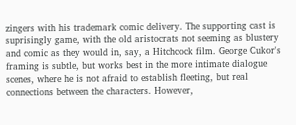zingers with his trademark comic delivery. The supporting cast is suprisingly game, with the old aristocrats not seeming as blustery and comic as they would in, say, a Hitchcock film. George Cukor's framing is subtle, but works best in the more intimate dialogue scenes, where he is not afraid to establish fleeting, but real connections between the characters. However,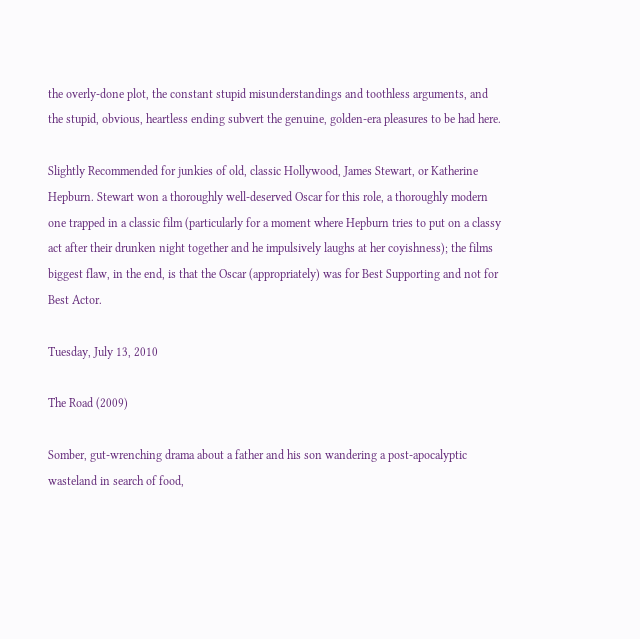the overly-done plot, the constant stupid misunderstandings and toothless arguments, and the stupid, obvious, heartless ending subvert the genuine, golden-era pleasures to be had here.

Slightly Recommended for junkies of old, classic Hollywood, James Stewart, or Katherine Hepburn. Stewart won a thoroughly well-deserved Oscar for this role, a thoroughly modern one trapped in a classic film (particularly for a moment where Hepburn tries to put on a classy act after their drunken night together and he impulsively laughs at her coyishness); the films biggest flaw, in the end, is that the Oscar (appropriately) was for Best Supporting and not for Best Actor.

Tuesday, July 13, 2010

The Road (2009)

Somber, gut-wrenching drama about a father and his son wandering a post-apocalyptic wasteland in search of food,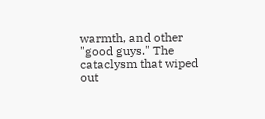warmth, and other "good guys." The cataclysm that wiped out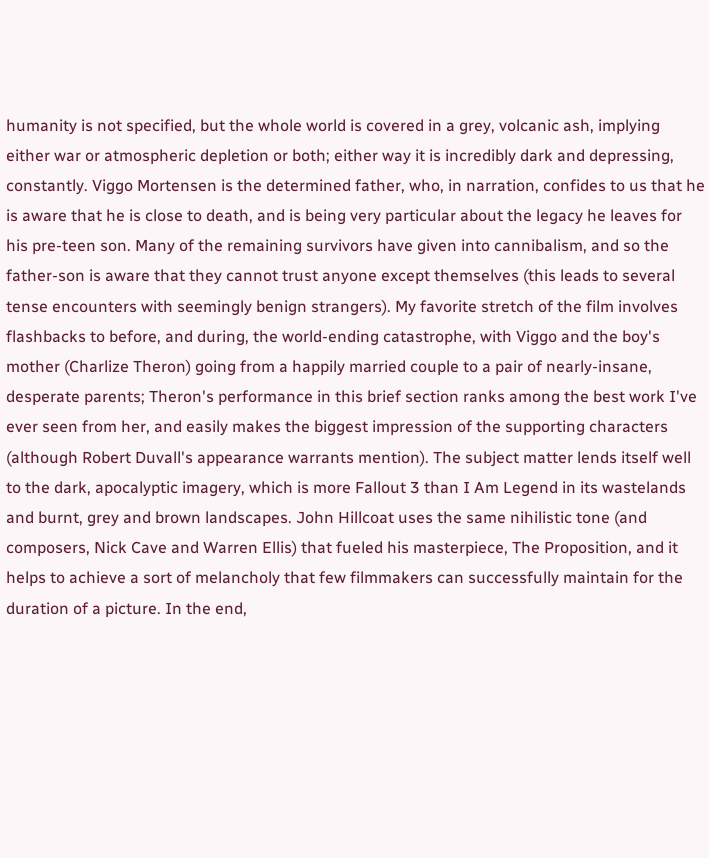humanity is not specified, but the whole world is covered in a grey, volcanic ash, implying either war or atmospheric depletion or both; either way it is incredibly dark and depressing, constantly. Viggo Mortensen is the determined father, who, in narration, confides to us that he is aware that he is close to death, and is being very particular about the legacy he leaves for his pre-teen son. Many of the remaining survivors have given into cannibalism, and so the father-son is aware that they cannot trust anyone except themselves (this leads to several tense encounters with seemingly benign strangers). My favorite stretch of the film involves flashbacks to before, and during, the world-ending catastrophe, with Viggo and the boy's mother (Charlize Theron) going from a happily married couple to a pair of nearly-insane, desperate parents; Theron's performance in this brief section ranks among the best work I've ever seen from her, and easily makes the biggest impression of the supporting characters (although Robert Duvall's appearance warrants mention). The subject matter lends itself well to the dark, apocalyptic imagery, which is more Fallout 3 than I Am Legend in its wastelands and burnt, grey and brown landscapes. John Hillcoat uses the same nihilistic tone (and composers, Nick Cave and Warren Ellis) that fueled his masterpiece, The Proposition, and it helps to achieve a sort of melancholy that few filmmakers can successfully maintain for the duration of a picture. In the end,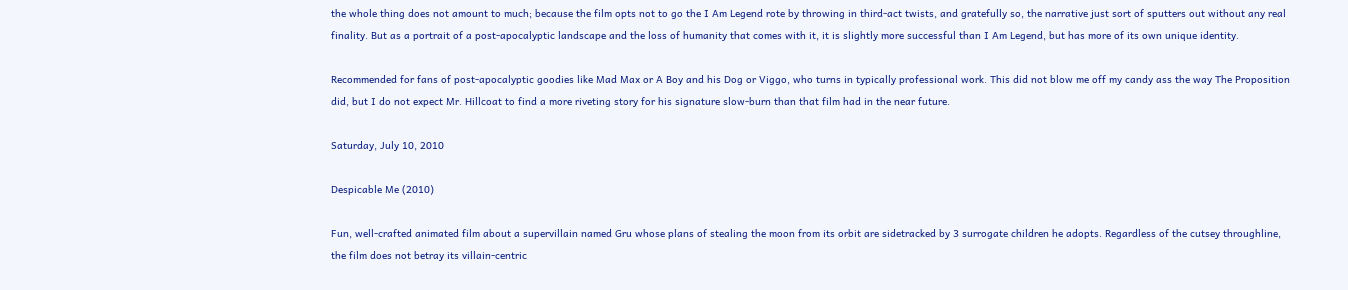the whole thing does not amount to much; because the film opts not to go the I Am Legend rote by throwing in third-act twists, and gratefully so, the narrative just sort of sputters out without any real finality. But as a portrait of a post-apocalyptic landscape and the loss of humanity that comes with it, it is slightly more successful than I Am Legend, but has more of its own unique identity.

Recommended for fans of post-apocalyptic goodies like Mad Max or A Boy and his Dog or Viggo, who turns in typically professional work. This did not blow me off my candy ass the way The Proposition did, but I do not expect Mr. Hillcoat to find a more riveting story for his signature slow-burn than that film had in the near future.

Saturday, July 10, 2010

Despicable Me (2010)

Fun, well-crafted animated film about a supervillain named Gru whose plans of stealing the moon from its orbit are sidetracked by 3 surrogate children he adopts. Regardless of the cutsey throughline, the film does not betray its villain-centric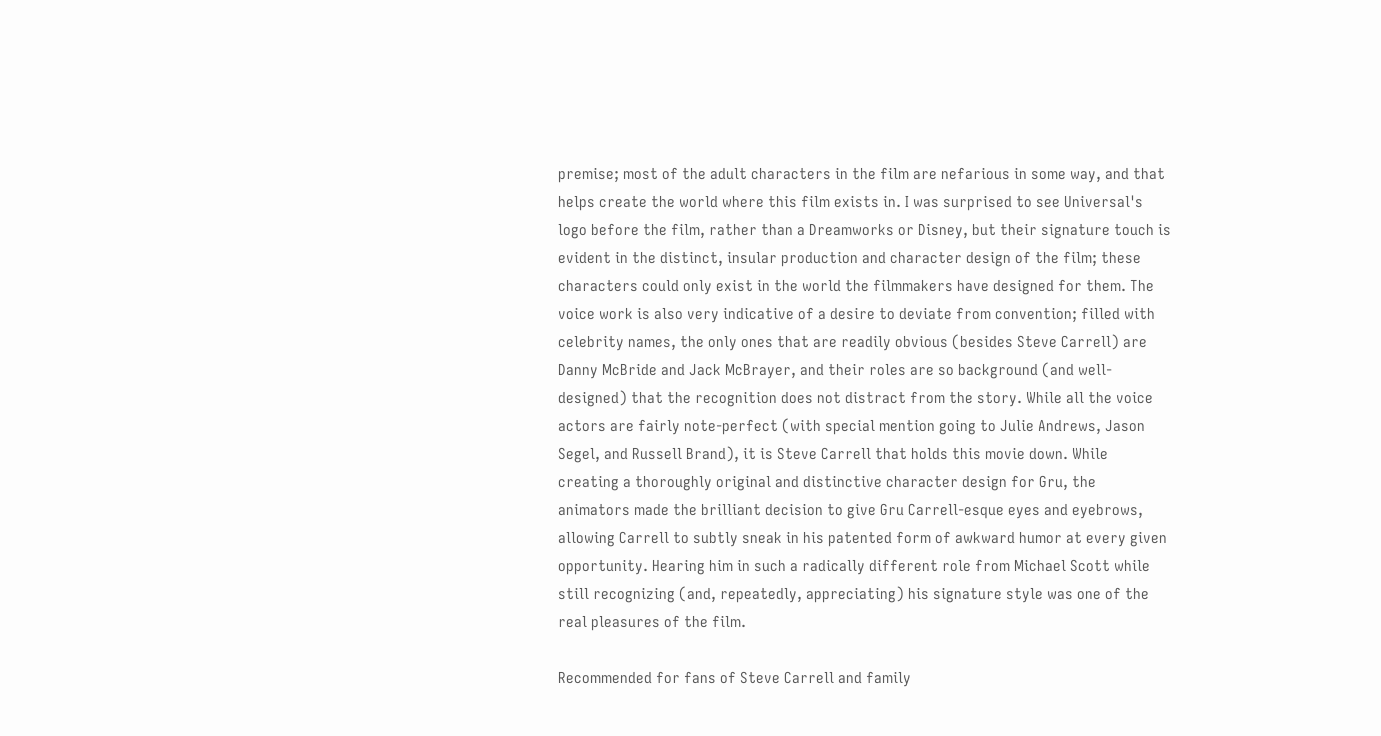premise; most of the adult characters in the film are nefarious in some way, and that helps create the world where this film exists in. I was surprised to see Universal's logo before the film, rather than a Dreamworks or Disney, but their signature touch is evident in the distinct, insular production and character design of the film; these characters could only exist in the world the filmmakers have designed for them. The voice work is also very indicative of a desire to deviate from convention; filled with celebrity names, the only ones that are readily obvious (besides Steve Carrell) are Danny McBride and Jack McBrayer, and their roles are so background (and well-designed) that the recognition does not distract from the story. While all the voice actors are fairly note-perfect (with special mention going to Julie Andrews, Jason Segel, and Russell Brand), it is Steve Carrell that holds this movie down. While creating a thoroughly original and distinctive character design for Gru, the animators made the brilliant decision to give Gru Carrell-esque eyes and eyebrows, allowing Carrell to subtly sneak in his patented form of awkward humor at every given opportunity. Hearing him in such a radically different role from Michael Scott while still recognizing (and, repeatedly, appreciating) his signature style was one of the real pleasures of the film.

Recommended for fans of Steve Carrell and family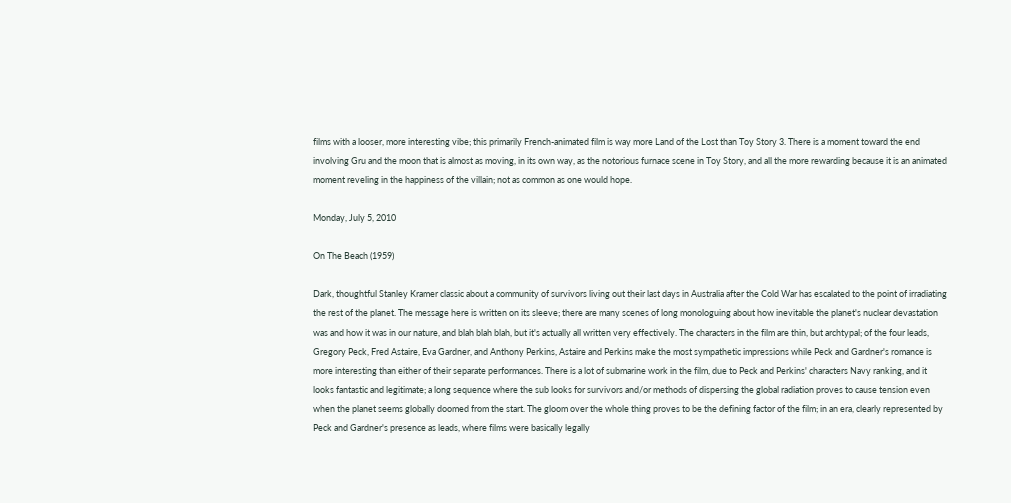films with a looser, more interesting vibe; this primarily French-animated film is way more Land of the Lost than Toy Story 3. There is a moment toward the end involving Gru and the moon that is almost as moving, in its own way, as the notorious furnace scene in Toy Story, and all the more rewarding because it is an animated moment reveling in the happiness of the villain; not as common as one would hope.

Monday, July 5, 2010

On The Beach (1959)

Dark, thoughtful Stanley Kramer classic about a community of survivors living out their last days in Australia after the Cold War has escalated to the point of irradiating the rest of the planet. The message here is written on its sleeve; there are many scenes of long monologuing about how inevitable the planet's nuclear devastation was and how it was in our nature, and blah blah blah, but it's actually all written very effectively. The characters in the film are thin, but archtypal; of the four leads, Gregory Peck, Fred Astaire, Eva Gardner, and Anthony Perkins, Astaire and Perkins make the most sympathetic impressions while Peck and Gardner's romance is more interesting than either of their separate performances. There is a lot of submarine work in the film, due to Peck and Perkins' characters Navy ranking, and it looks fantastic and legitimate; a long sequence where the sub looks for survivors and/or methods of dispersing the global radiation proves to cause tension even when the planet seems globally doomed from the start. The gloom over the whole thing proves to be the defining factor of the film; in an era, clearly represented by Peck and Gardner's presence as leads, where films were basically legally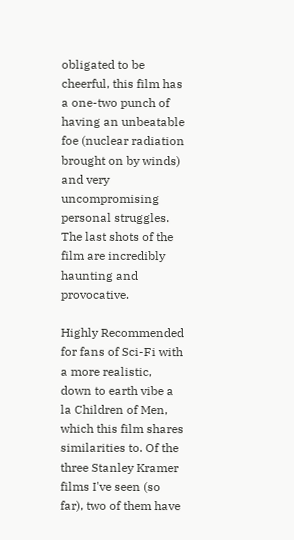obligated to be cheerful, this film has a one-two punch of having an unbeatable foe (nuclear radiation brought on by winds) and very uncompromising personal struggles. The last shots of the film are incredibly haunting and provocative.

Highly Recommended for fans of Sci-Fi with a more realistic, down to earth vibe a la Children of Men, which this film shares similarities to. Of the three Stanley Kramer films I've seen (so far), two of them have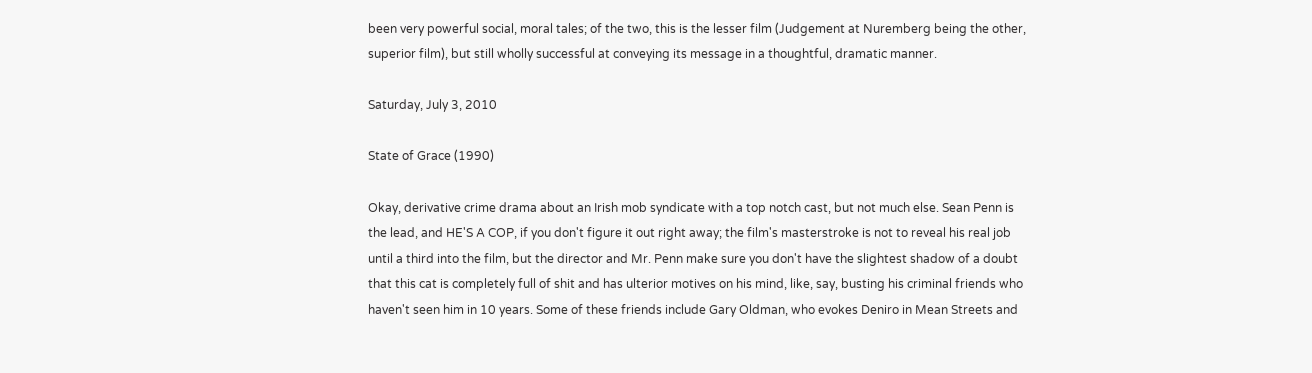been very powerful social, moral tales; of the two, this is the lesser film (Judgement at Nuremberg being the other, superior film), but still wholly successful at conveying its message in a thoughtful, dramatic manner.

Saturday, July 3, 2010

State of Grace (1990)

Okay, derivative crime drama about an Irish mob syndicate with a top notch cast, but not much else. Sean Penn is the lead, and HE'S A COP, if you don't figure it out right away; the film's masterstroke is not to reveal his real job until a third into the film, but the director and Mr. Penn make sure you don't have the slightest shadow of a doubt that this cat is completely full of shit and has ulterior motives on his mind, like, say, busting his criminal friends who haven't seen him in 10 years. Some of these friends include Gary Oldman, who evokes Deniro in Mean Streets and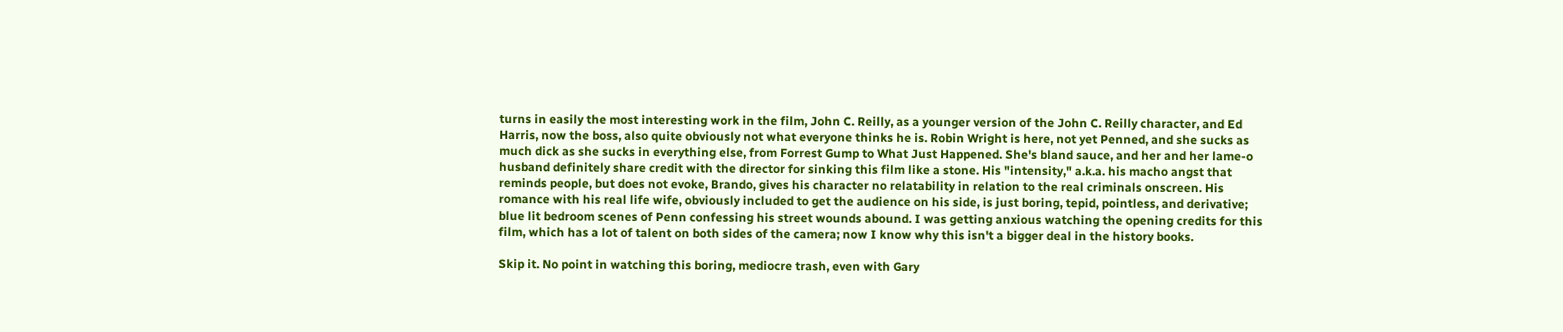turns in easily the most interesting work in the film, John C. Reilly, as a younger version of the John C. Reilly character, and Ed Harris, now the boss, also quite obviously not what everyone thinks he is. Robin Wright is here, not yet Penned, and she sucks as much dick as she sucks in everything else, from Forrest Gump to What Just Happened. She's bland sauce, and her and her lame-o husband definitely share credit with the director for sinking this film like a stone. His "intensity," a.k.a. his macho angst that reminds people, but does not evoke, Brando, gives his character no relatability in relation to the real criminals onscreen. His romance with his real life wife, obviously included to get the audience on his side, is just boring, tepid, pointless, and derivative; blue lit bedroom scenes of Penn confessing his street wounds abound. I was getting anxious watching the opening credits for this film, which has a lot of talent on both sides of the camera; now I know why this isn't a bigger deal in the history books.

Skip it. No point in watching this boring, mediocre trash, even with Gary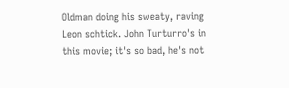Oldman doing his sweaty, raving Leon schtick. John Turturro's in this movie; it's so bad, he's not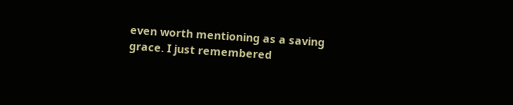even worth mentioning as a saving grace. I just remembered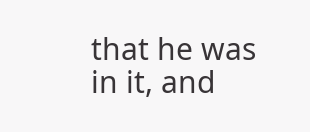that he was in it, and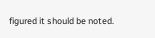figured it should be noted.